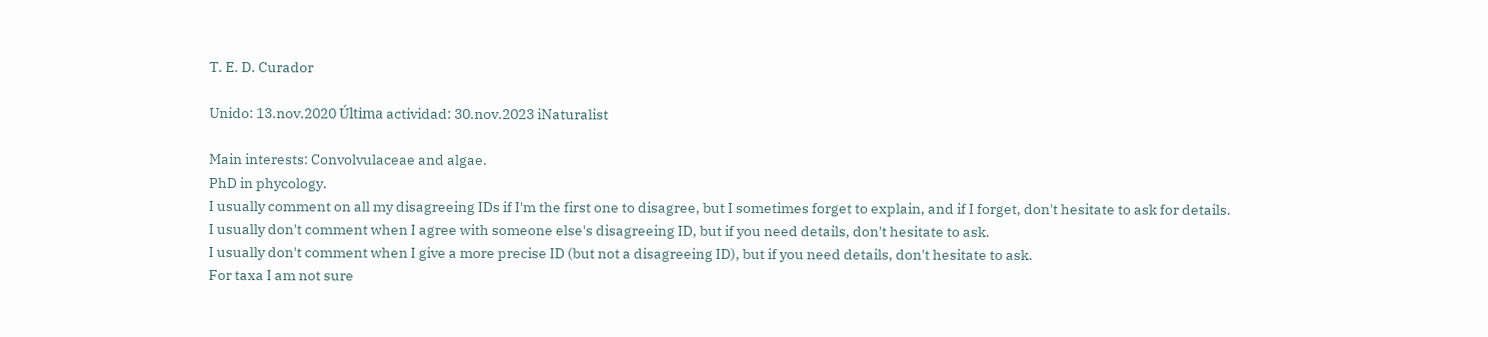T. E. D. Curador

Unido: 13.nov.2020 Última actividad: 30.nov.2023 iNaturalist

Main interests: Convolvulaceae and algae.
PhD in phycology.
I usually comment on all my disagreeing IDs if I'm the first one to disagree, but I sometimes forget to explain, and if I forget, don't hesitate to ask for details.
I usually don't comment when I agree with someone else's disagreeing ID, but if you need details, don't hesitate to ask.
I usually don't comment when I give a more precise ID (but not a disagreeing ID), but if you need details, don't hesitate to ask.
For taxa I am not sure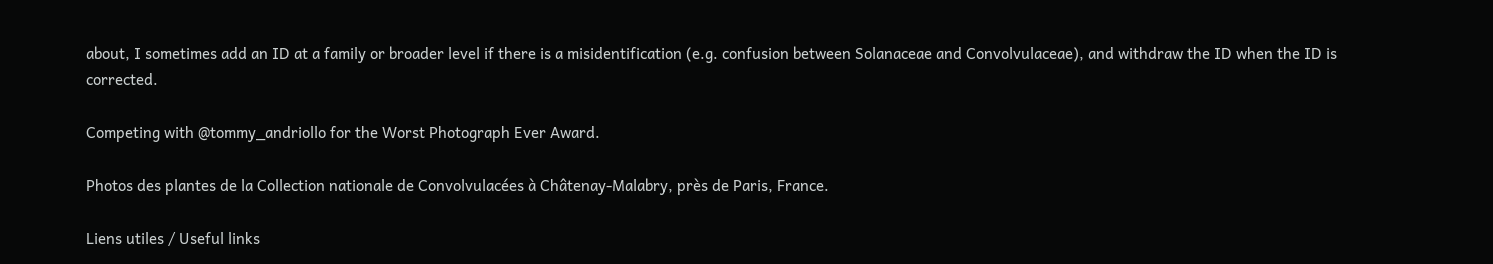about, I sometimes add an ID at a family or broader level if there is a misidentification (e.g. confusion between Solanaceae and Convolvulaceae), and withdraw the ID when the ID is corrected.

Competing with @tommy_andriollo for the Worst Photograph Ever Award.

Photos des plantes de la Collection nationale de Convolvulacées à Châtenay-Malabry, près de Paris, France.

Liens utiles / Useful links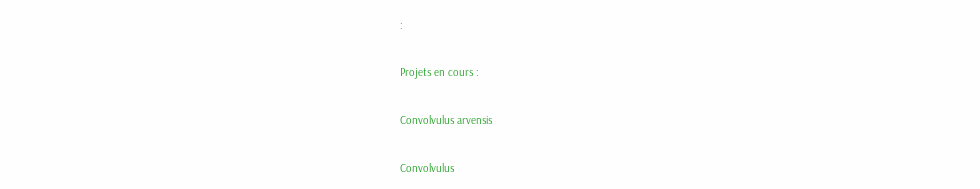:

Projets en cours :

Convolvulus arvensis

Convolvulus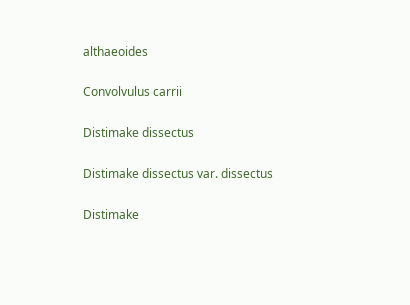althaeoides

Convolvulus carrii

Distimake dissectus

Distimake dissectus var. dissectus

Distimake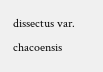dissectus var. chacoensis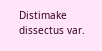Distimake dissectus var.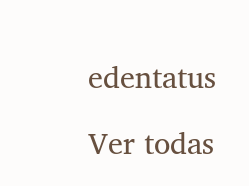edentatus

Ver todas